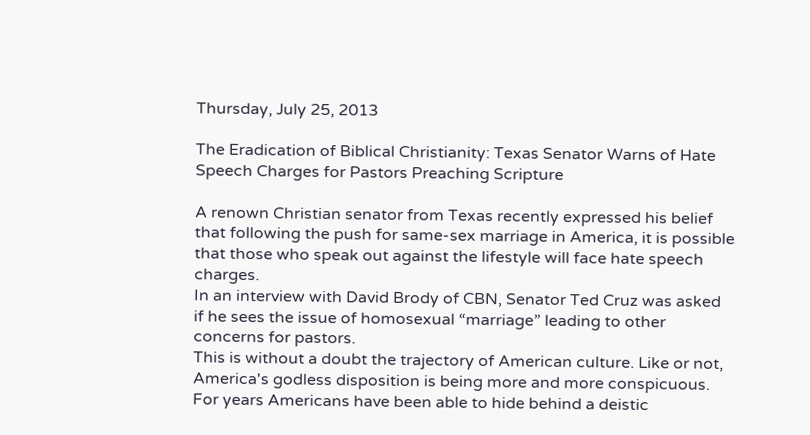Thursday, July 25, 2013

The Eradication of Biblical Christianity: Texas Senator Warns of Hate Speech Charges for Pastors Preaching Scripture

A renown Christian senator from Texas recently expressed his belief that following the push for same-sex marriage in America, it is possible that those who speak out against the lifestyle will face hate speech charges.
In an interview with David Brody of CBN, Senator Ted Cruz was asked if he sees the issue of homosexual “marriage” leading to other concerns for pastors.
This is without a doubt the trajectory of American culture. Like or not, America's godless disposition is being more and more conspicuous. For years Americans have been able to hide behind a deistic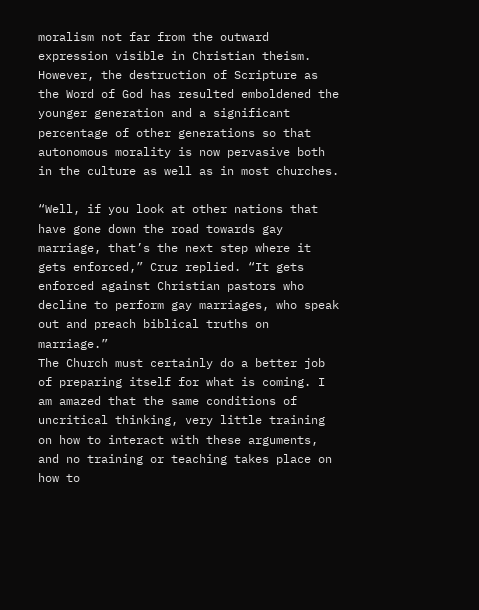moralism not far from the outward expression visible in Christian theism. However, the destruction of Scripture as the Word of God has resulted emboldened the younger generation and a significant percentage of other generations so that autonomous morality is now pervasive both in the culture as well as in most churches.

“Well, if you look at other nations that have gone down the road towards gay marriage, that’s the next step where it gets enforced,” Cruz replied. “It gets enforced against Christian pastors who decline to perform gay marriages, who speak out and preach biblical truths on marriage.”
The Church must certainly do a better job of preparing itself for what is coming. I am amazed that the same conditions of uncritical thinking, very little training on how to interact with these arguments, and no training or teaching takes place on how to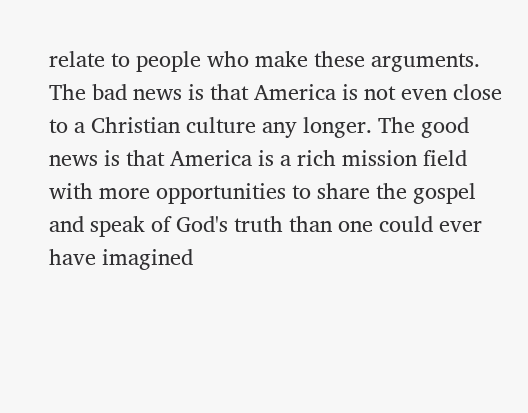relate to people who make these arguments. The bad news is that America is not even close to a Christian culture any longer. The good news is that America is a rich mission field with more opportunities to share the gospel and speak of God's truth than one could ever have imagined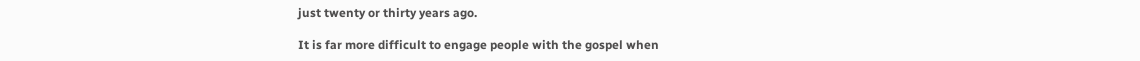just twenty or thirty years ago.

It is far more difficult to engage people with the gospel when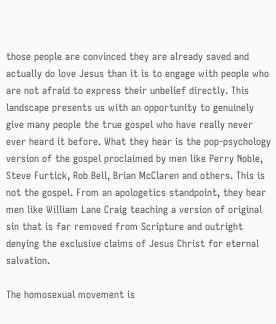those people are convinced they are already saved and actually do love Jesus than it is to engage with people who are not afraid to express their unbelief directly. This landscape presents us with an opportunity to genuinely give many people the true gospel who have really never ever heard it before. What they hear is the pop-psychology version of the gospel proclaimed by men like Perry Noble, Steve Furtick, Rob Bell, Brian McClaren and others. This is not the gospel. From an apologetics standpoint, they hear men like William Lane Craig teaching a version of original sin that is far removed from Scripture and outright denying the exclusive claims of Jesus Christ for eternal salvation.

The homosexual movement is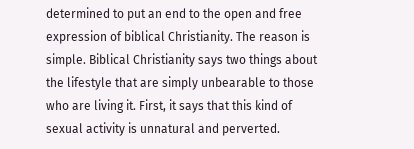determined to put an end to the open and free expression of biblical Christianity. The reason is simple. Biblical Christianity says two things about the lifestyle that are simply unbearable to those who are living it. First, it says that this kind of sexual activity is unnatural and perverted.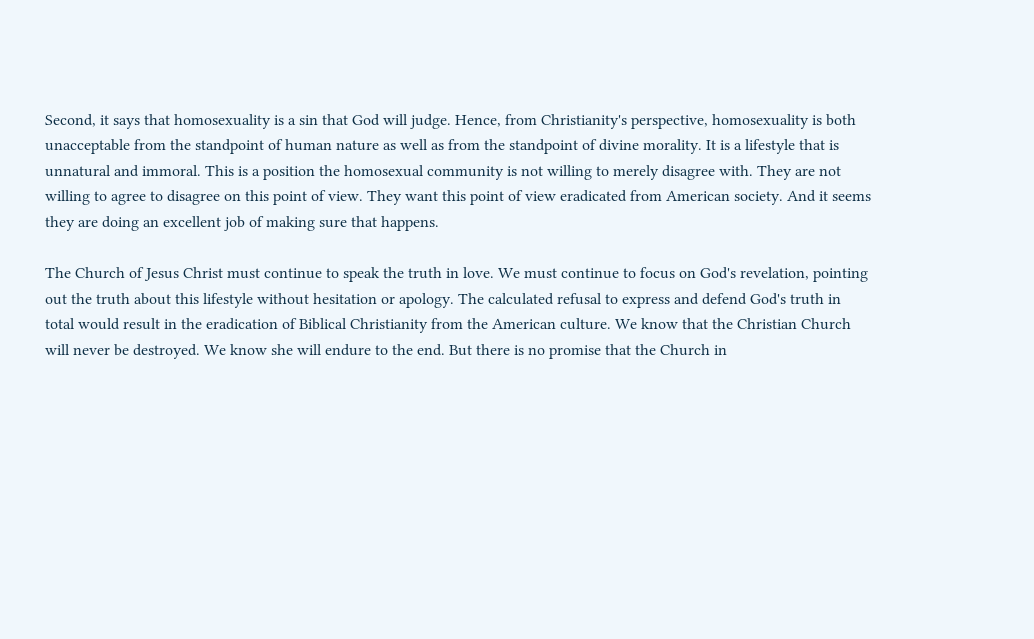Second, it says that homosexuality is a sin that God will judge. Hence, from Christianity's perspective, homosexuality is both unacceptable from the standpoint of human nature as well as from the standpoint of divine morality. It is a lifestyle that is unnatural and immoral. This is a position the homosexual community is not willing to merely disagree with. They are not willing to agree to disagree on this point of view. They want this point of view eradicated from American society. And it seems they are doing an excellent job of making sure that happens.

The Church of Jesus Christ must continue to speak the truth in love. We must continue to focus on God's revelation, pointing out the truth about this lifestyle without hesitation or apology. The calculated refusal to express and defend God's truth in total would result in the eradication of Biblical Christianity from the American culture. We know that the Christian Church will never be destroyed. We know she will endure to the end. But there is no promise that the Church in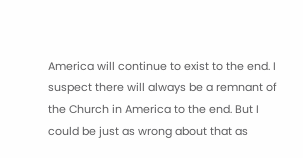America will continue to exist to the end. I suspect there will always be a remnant of the Church in America to the end. But I could be just as wrong about that as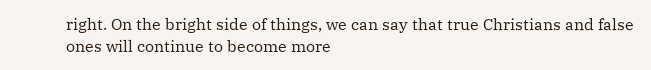right. On the bright side of things, we can say that true Christians and false ones will continue to become more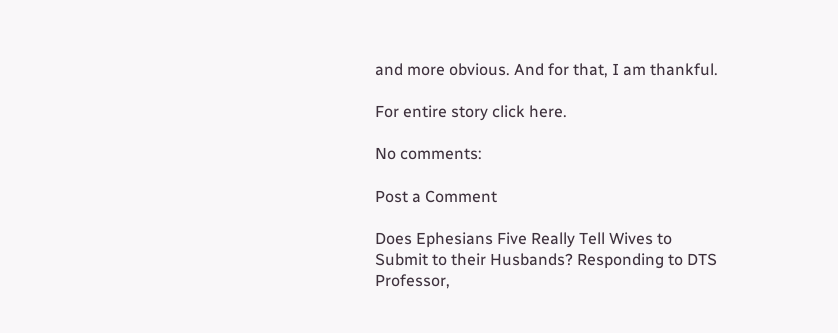and more obvious. And for that, I am thankful.

For entire story click here.

No comments:

Post a Comment

Does Ephesians Five Really Tell Wives to Submit to their Husbands? Responding to DTS Professor,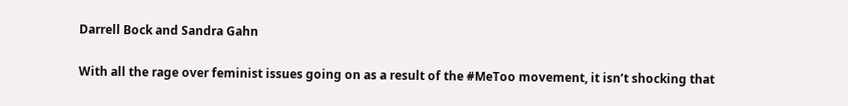Darrell Bock and Sandra Gahn

With all the rage over feminist issues going on as a result of the #MeToo movement, it isn’t shocking that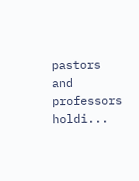pastors and professors holdi...